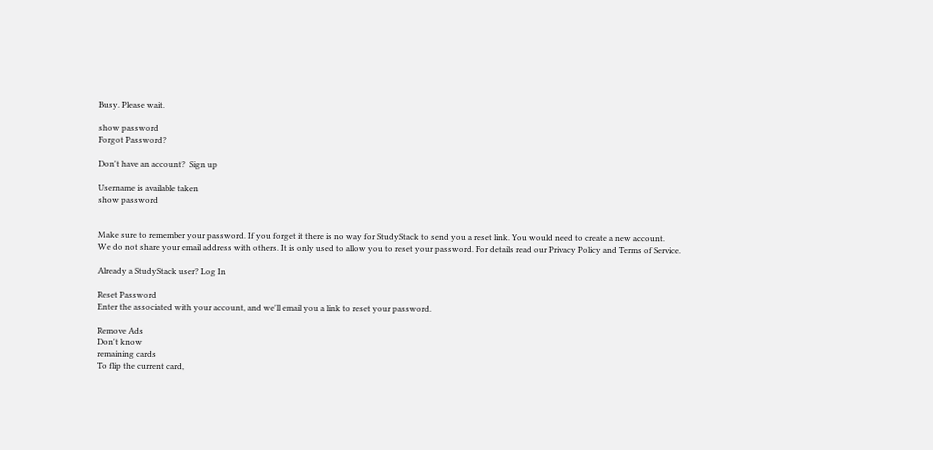Busy. Please wait.

show password
Forgot Password?

Don't have an account?  Sign up

Username is available taken
show password


Make sure to remember your password. If you forget it there is no way for StudyStack to send you a reset link. You would need to create a new account.
We do not share your email address with others. It is only used to allow you to reset your password. For details read our Privacy Policy and Terms of Service.

Already a StudyStack user? Log In

Reset Password
Enter the associated with your account, and we'll email you a link to reset your password.

Remove Ads
Don't know
remaining cards
To flip the current card,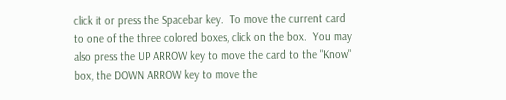click it or press the Spacebar key.  To move the current card to one of the three colored boxes, click on the box.  You may also press the UP ARROW key to move the card to the "Know" box, the DOWN ARROW key to move the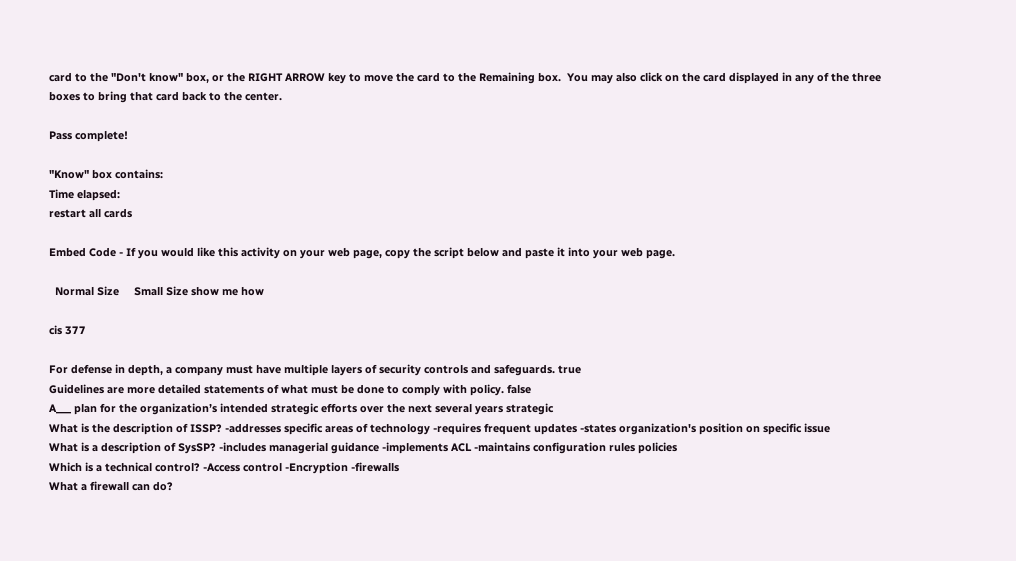card to the "Don't know" box, or the RIGHT ARROW key to move the card to the Remaining box.  You may also click on the card displayed in any of the three boxes to bring that card back to the center.

Pass complete!

"Know" box contains:
Time elapsed:
restart all cards

Embed Code - If you would like this activity on your web page, copy the script below and paste it into your web page.

  Normal Size     Small Size show me how

cis 377

For defense in depth, a company must have multiple layers of security controls and safeguards. true
Guidelines are more detailed statements of what must be done to comply with policy. false
A___ plan for the organization’s intended strategic efforts over the next several years strategic
What is the description of ISSP? -addresses specific areas of technology -requires frequent updates -states organization's position on specific issue
What is a description of SysSP? -includes managerial guidance -implements ACL -maintains configuration rules policies
Which is a technical control? -Access control -Encryption -firewalls
What a firewall can do?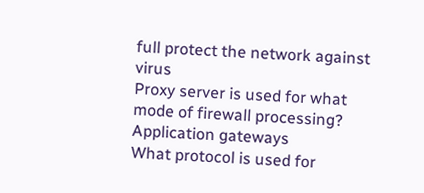full protect the network against virus
Proxy server is used for what mode of firewall processing? Application gateways
What protocol is used for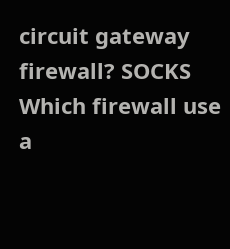circuit gateway firewall? SOCKS
Which firewall use a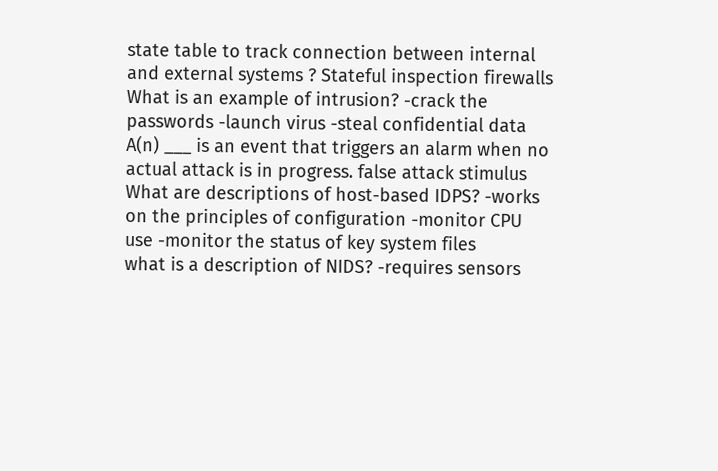state table to track connection between internal and external systems ? Stateful inspection firewalls
What is an example of intrusion? -crack the passwords -launch virus -steal confidential data
A(n) ___ is an event that triggers an alarm when no actual attack is in progress. false attack stimulus
What are descriptions of host-based IDPS? -works on the principles of configuration -monitor CPU use -monitor the status of key system files
what is a description of NIDS? -requires sensors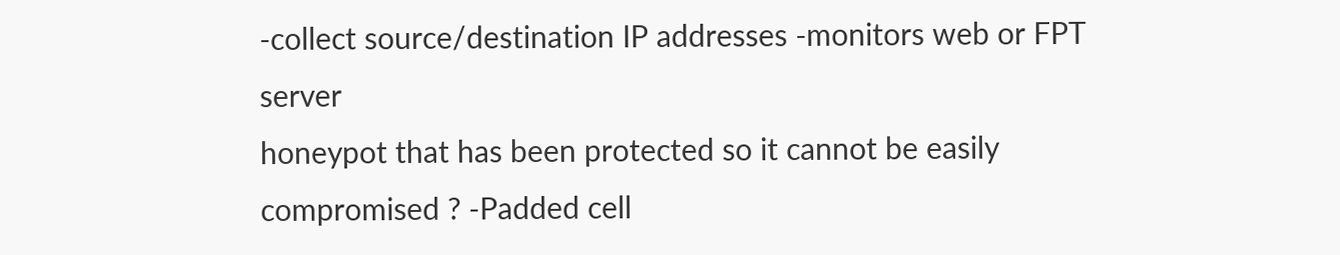-collect source/destination IP addresses -monitors web or FPT server
honeypot that has been protected so it cannot be easily compromised ? -Padded cell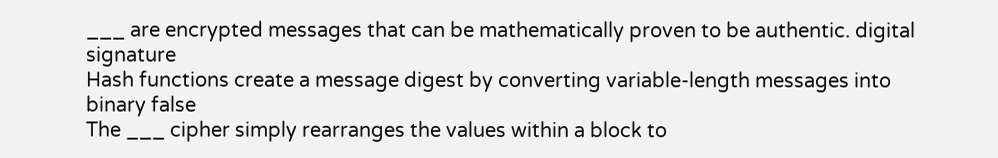___ are encrypted messages that can be mathematically proven to be authentic. digital signature
Hash functions create a message digest by converting variable-length messages into binary false
The ___ cipher simply rearranges the values within a block to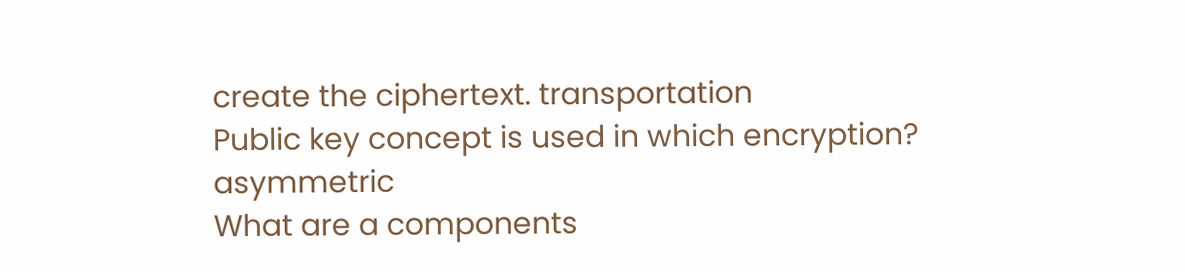create the ciphertext. transportation
Public key concept is used in which encryption? asymmetric
What are a components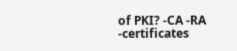of PKI? -CA -RA -certificates